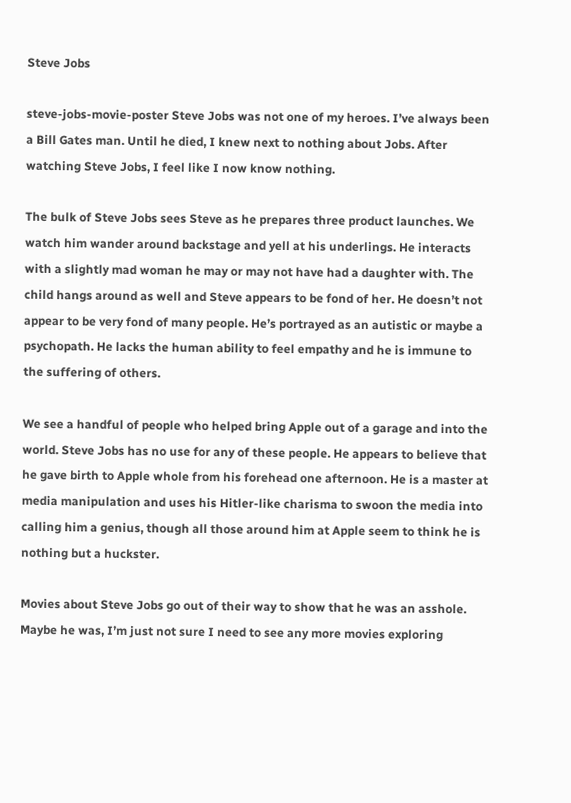Steve Jobs

steve-jobs-movie-poster Steve Jobs was not one of my heroes. I’ve always been a Bill Gates man. Until he died, I knew next to nothing about Jobs. After watching Steve Jobs, I feel like I now know nothing.

The bulk of Steve Jobs sees Steve as he prepares three product launches. We watch him wander around backstage and yell at his underlings. He interacts with a slightly mad woman he may or may not have had a daughter with. The child hangs around as well and Steve appears to be fond of her. He doesn’t not appear to be very fond of many people. He’s portrayed as an autistic or maybe a psychopath. He lacks the human ability to feel empathy and he is immune to the suffering of others.

We see a handful of people who helped bring Apple out of a garage and into the world. Steve Jobs has no use for any of these people. He appears to believe that he gave birth to Apple whole from his forehead one afternoon. He is a master at media manipulation and uses his Hitler-like charisma to swoon the media into calling him a genius, though all those around him at Apple seem to think he is nothing but a huckster.

Movies about Steve Jobs go out of their way to show that he was an asshole. Maybe he was, I’m just not sure I need to see any more movies exploring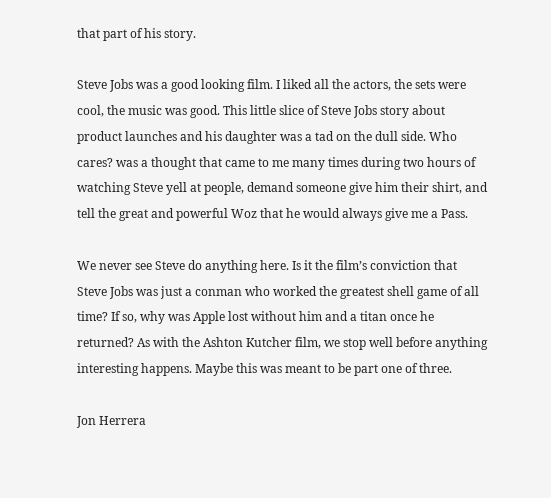that part of his story.

Steve Jobs was a good looking film. I liked all the actors, the sets were cool, the music was good. This little slice of Steve Jobs story about product launches and his daughter was a tad on the dull side. Who cares? was a thought that came to me many times during two hours of watching Steve yell at people, demand someone give him their shirt, and tell the great and powerful Woz that he would always give me a Pass.

We never see Steve do anything here. Is it the film’s conviction that Steve Jobs was just a conman who worked the greatest shell game of all time? If so, why was Apple lost without him and a titan once he returned? As with the Ashton Kutcher film, we stop well before anything interesting happens. Maybe this was meant to be part one of three.

Jon Herrera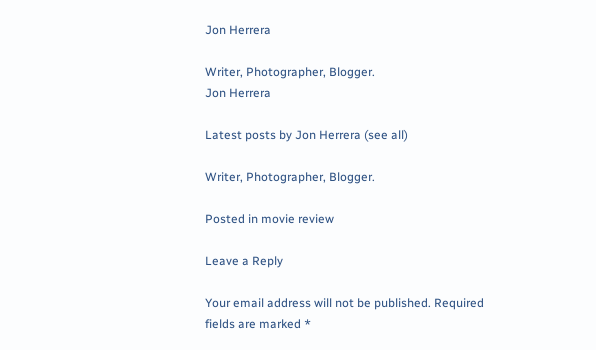Jon Herrera

Writer, Photographer, Blogger.
Jon Herrera

Latest posts by Jon Herrera (see all)

Writer, Photographer, Blogger.

Posted in movie review

Leave a Reply

Your email address will not be published. Required fields are marked *